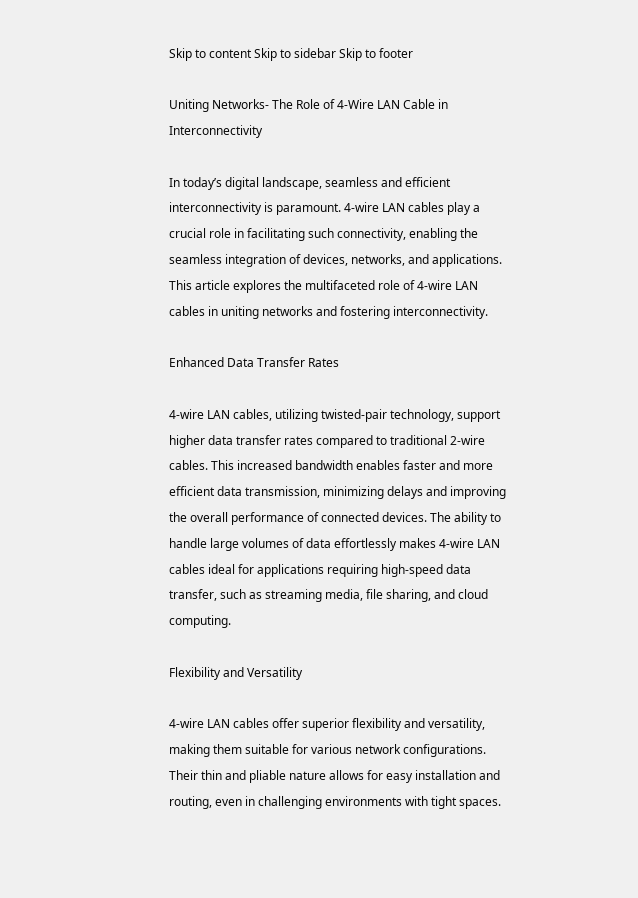Skip to content Skip to sidebar Skip to footer

Uniting Networks- The Role of 4-Wire LAN Cable in Interconnectivity

In today’s digital landscape, seamless and efficient interconnectivity is paramount. 4-wire LAN cables play a crucial role in facilitating such connectivity, enabling the seamless integration of devices, networks, and applications. This article explores the multifaceted role of 4-wire LAN cables in uniting networks and fostering interconnectivity.

Enhanced Data Transfer Rates

4-wire LAN cables, utilizing twisted-pair technology, support higher data transfer rates compared to traditional 2-wire cables. This increased bandwidth enables faster and more efficient data transmission, minimizing delays and improving the overall performance of connected devices. The ability to handle large volumes of data effortlessly makes 4-wire LAN cables ideal for applications requiring high-speed data transfer, such as streaming media, file sharing, and cloud computing.

Flexibility and Versatility

4-wire LAN cables offer superior flexibility and versatility, making them suitable for various network configurations. Their thin and pliable nature allows for easy installation and routing, even in challenging environments with tight spaces.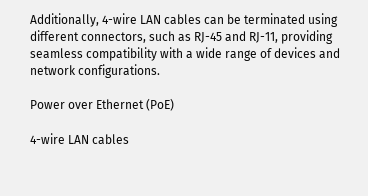Additionally, 4-wire LAN cables can be terminated using different connectors, such as RJ-45 and RJ-11, providing seamless compatibility with a wide range of devices and network configurations.

Power over Ethernet (PoE)

4-wire LAN cables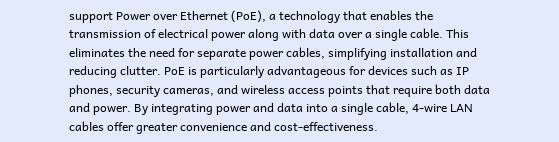support Power over Ethernet (PoE), a technology that enables the transmission of electrical power along with data over a single cable. This eliminates the need for separate power cables, simplifying installation and reducing clutter. PoE is particularly advantageous for devices such as IP phones, security cameras, and wireless access points that require both data and power. By integrating power and data into a single cable, 4-wire LAN cables offer greater convenience and cost-effectiveness.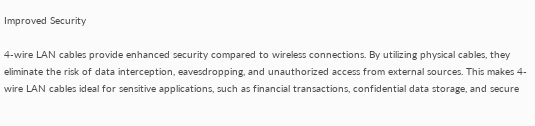Improved Security

4-wire LAN cables provide enhanced security compared to wireless connections. By utilizing physical cables, they eliminate the risk of data interception, eavesdropping, and unauthorized access from external sources. This makes 4-wire LAN cables ideal for sensitive applications, such as financial transactions, confidential data storage, and secure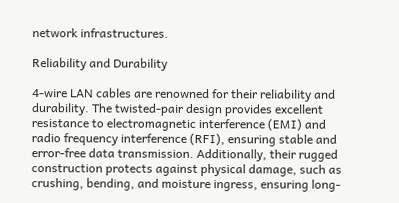network infrastructures.

Reliability and Durability

4-wire LAN cables are renowned for their reliability and durability. The twisted-pair design provides excellent resistance to electromagnetic interference (EMI) and radio frequency interference (RFI), ensuring stable and error-free data transmission. Additionally, their rugged construction protects against physical damage, such as crushing, bending, and moisture ingress, ensuring long-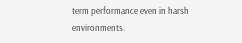term performance even in harsh environments.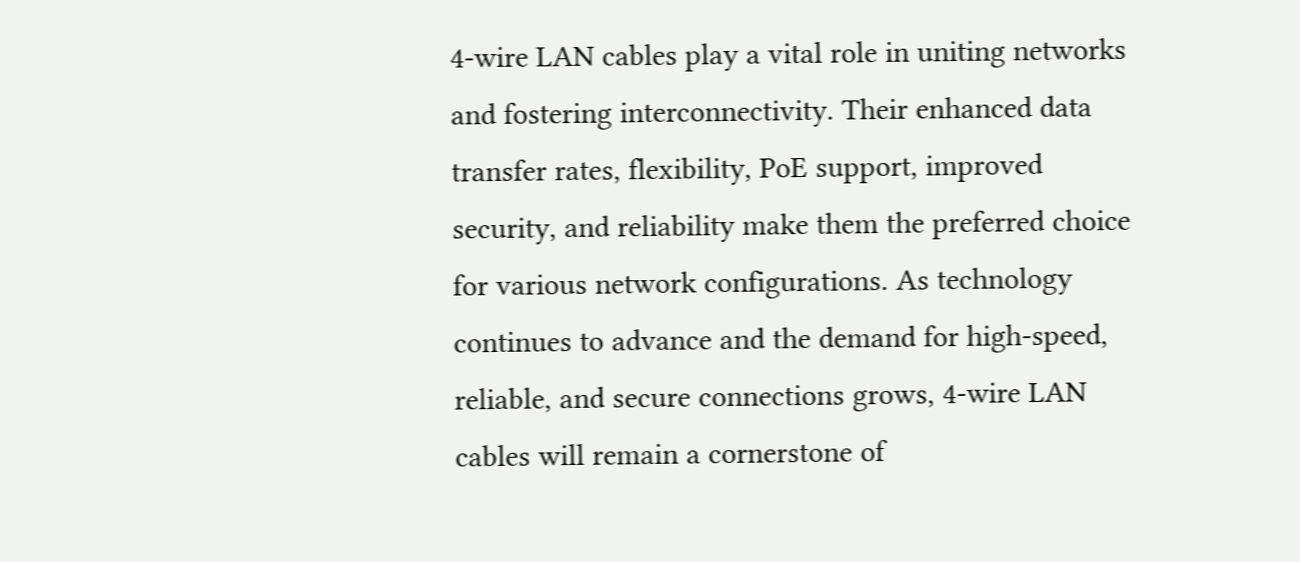4-wire LAN cables play a vital role in uniting networks and fostering interconnectivity. Their enhanced data transfer rates, flexibility, PoE support, improved security, and reliability make them the preferred choice for various network configurations. As technology continues to advance and the demand for high-speed, reliable, and secure connections grows, 4-wire LAN cables will remain a cornerstone of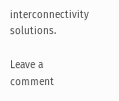interconnectivity solutions.

Leave a comment